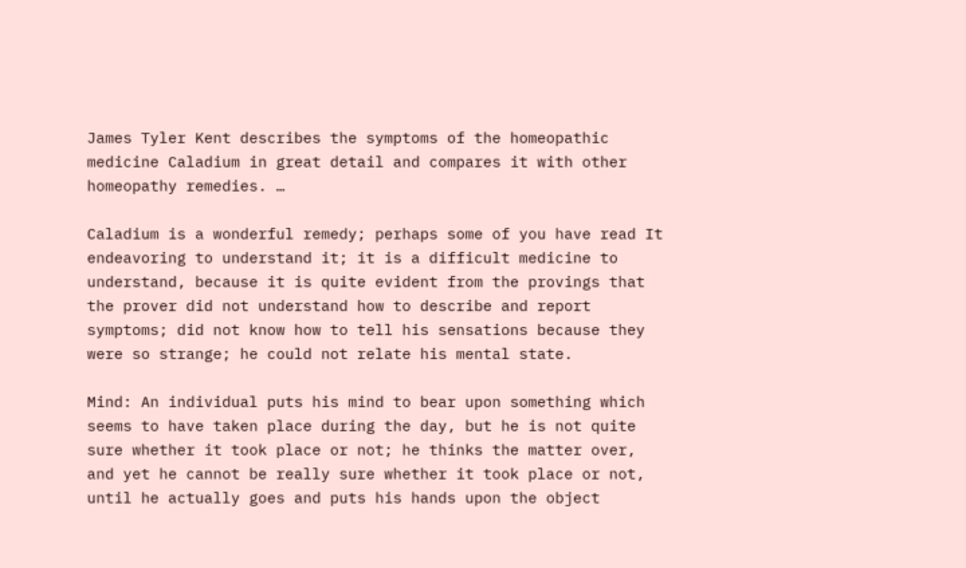James Tyler Kent describes the symptoms of the homeopathic medicine Caladium in great detail and compares it with other homeopathy remedies. …

Caladium is a wonderful remedy; perhaps some of you have read It endeavoring to understand it; it is a difficult medicine to understand, because it is quite evident from the provings that the prover did not understand how to describe and report symptoms; did not know how to tell his sensations because they were so strange; he could not relate his mental state.

Mind: An individual puts his mind to bear upon something which seems to have taken place during the day, but he is not quite sure whether it took place or not; he thinks the matter over, and yet he cannot be really sure whether it took place or not, until he actually goes and puts his hands upon the object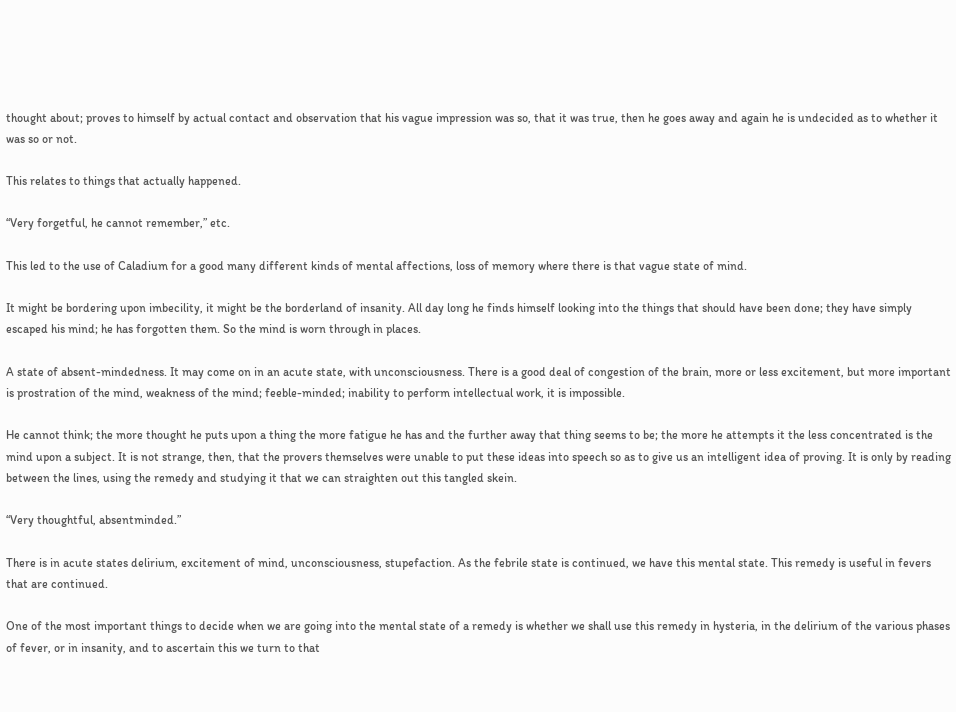thought about; proves to himself by actual contact and observation that his vague impression was so, that it was true, then he goes away and again he is undecided as to whether it was so or not.

This relates to things that actually happened.

“Very forgetful, he cannot remember,” etc.

This led to the use of Caladium for a good many different kinds of mental affections, loss of memory where there is that vague state of mind.

It might be bordering upon imbecility, it might be the borderland of insanity. All day long he finds himself looking into the things that should have been done; they have simply escaped his mind; he has forgotten them. So the mind is worn through in places.

A state of absent-mindedness. It may come on in an acute state, with unconsciousness. There is a good deal of congestion of the brain, more or less excitement, but more important is prostration of the mind, weakness of the mind; feeble-minded; inability to perform intellectual work, it is impossible.

He cannot think; the more thought he puts upon a thing the more fatigue he has and the further away that thing seems to be; the more he attempts it the less concentrated is the mind upon a subject. It is not strange, then, that the provers themselves were unable to put these ideas into speech so as to give us an intelligent idea of proving. It is only by reading between the lines, using the remedy and studying it that we can straighten out this tangled skein.

“Very thoughtful, absentminded.”

There is in acute states delirium, excitement of mind, unconsciousness, stupefaction. As the febrile state is continued, we have this mental state. This remedy is useful in fevers that are continued.

One of the most important things to decide when we are going into the mental state of a remedy is whether we shall use this remedy in hysteria, in the delirium of the various phases of fever, or in insanity, and to ascertain this we turn to that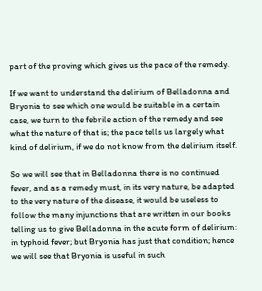part of the proving which gives us the pace of the remedy.

If we want to understand the delirium of Belladonna and Bryonia to see which one would be suitable in a certain case, we turn to the febrile action of the remedy and see what the nature of that is; the pace tells us largely what kind of delirium, if we do not know from the delirium itself.

So we will see that in Belladonna there is no continued fever, and as a remedy must, in its very nature, be adapted to the very nature of the disease, it would be useless to follow the many injunctions that are written in our books telling us to give Belladonna in the acute form of delirium: in typhoid fever; but Bryonia has just that condition; hence we will see that Bryonia is useful in such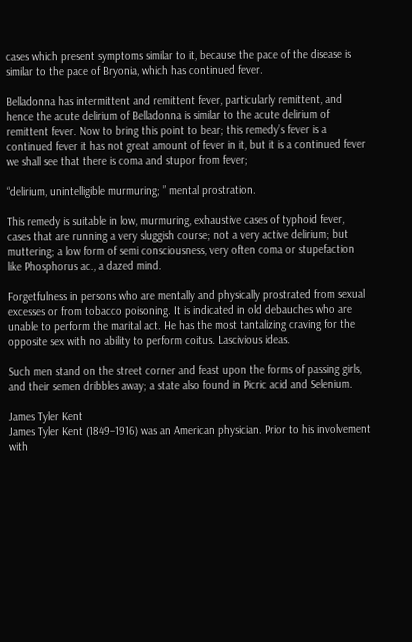cases which present symptoms similar to it, because the pace of the disease is similar to the pace of Bryonia, which has continued fever.

Belladonna has intermittent and remittent fever, particularly remittent, and hence the acute delirium of Belladonna is similar to the acute delirium of remittent fever. Now to bring this point to bear; this remedy’s fever is a continued fever it has not great amount of fever in it, but it is a continued fever we shall see that there is coma and stupor from fever;

“delirium, unintelligible murmuring; ” mental prostration.

This remedy is suitable in low, murmuring, exhaustive cases of typhoid fever, cases that are running a very sluggish course; not a very active delirium; but muttering; a low form of semi consciousness, very often coma or stupefaction like Phosphorus ac., a dazed mind.

Forgetfulness in persons who are mentally and physically prostrated from sexual excesses or from tobacco poisoning. It is indicated in old debauches who are unable to perform the marital act. He has the most tantalizing craving for the opposite sex with no ability to perform coitus. Lascivious ideas.

Such men stand on the street corner and feast upon the forms of passing girls, and their semen dribbles away; a state also found in Picric acid and Selenium.

James Tyler Kent
James Tyler Kent (1849–1916) was an American physician. Prior to his involvement with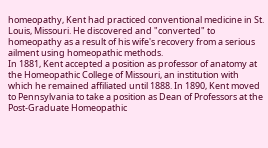homeopathy, Kent had practiced conventional medicine in St. Louis, Missouri. He discovered and "converted" to homeopathy as a result of his wife's recovery from a serious ailment using homeopathic methods.
In 1881, Kent accepted a position as professor of anatomy at the Homeopathic College of Missouri, an institution with which he remained affiliated until 1888. In 1890, Kent moved to Pennsylvania to take a position as Dean of Professors at the Post-Graduate Homeopathic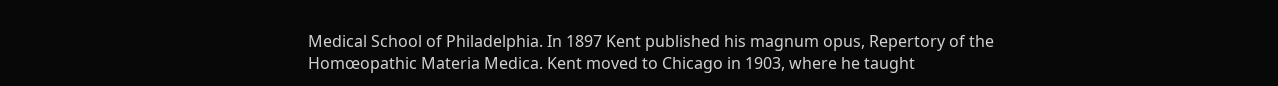Medical School of Philadelphia. In 1897 Kent published his magnum opus, Repertory of the Homœopathic Materia Medica. Kent moved to Chicago in 1903, where he taught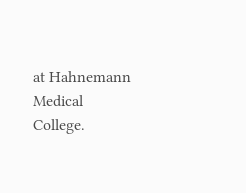at Hahnemann Medical College.